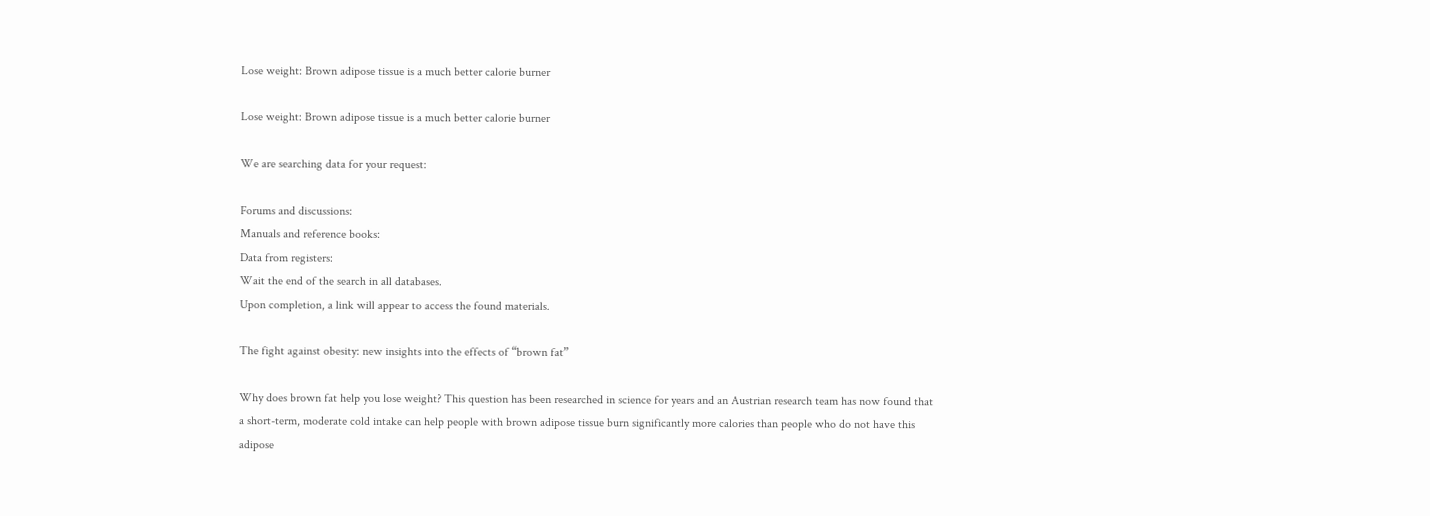Lose weight: Brown adipose tissue is a much better calorie burner

Lose weight: Brown adipose tissue is a much better calorie burner

We are searching data for your request:

Forums and discussions:
Manuals and reference books:
Data from registers:
Wait the end of the search in all databases.
Upon completion, a link will appear to access the found materials.

The fight against obesity: new insights into the effects of “brown fat”

Why does brown fat help you lose weight? This question has been researched in science for years and an Austrian research team has now found that a short-term, moderate cold intake can help people with brown adipose tissue burn significantly more calories than people who do not have this adipose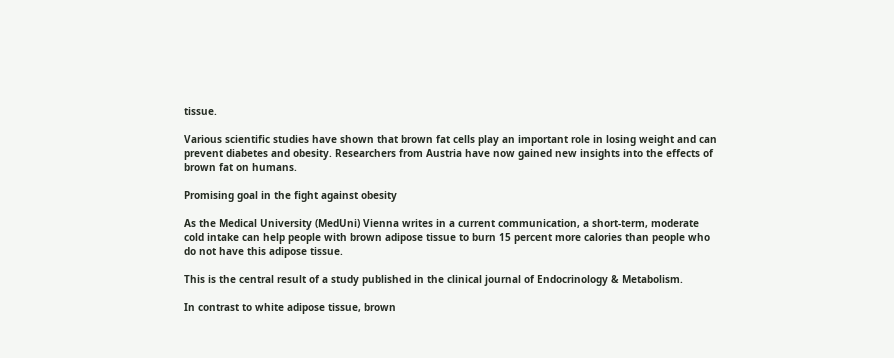tissue.

Various scientific studies have shown that brown fat cells play an important role in losing weight and can prevent diabetes and obesity. Researchers from Austria have now gained new insights into the effects of brown fat on humans.

Promising goal in the fight against obesity

As the Medical University (MedUni) Vienna writes in a current communication, a short-term, moderate cold intake can help people with brown adipose tissue to burn 15 percent more calories than people who do not have this adipose tissue.

This is the central result of a study published in the clinical journal of Endocrinology & Metabolism.

In contrast to white adipose tissue, brown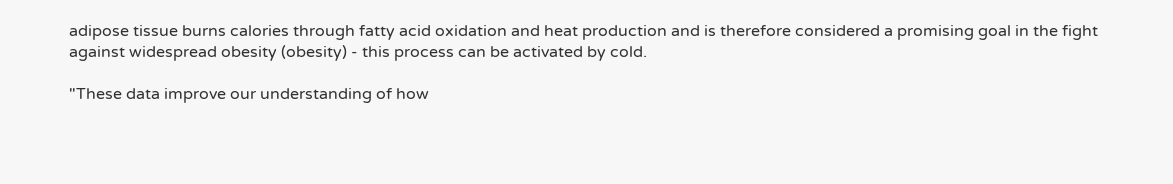adipose tissue burns calories through fatty acid oxidation and heat production and is therefore considered a promising goal in the fight against widespread obesity (obesity) - this process can be activated by cold.

"These data improve our understanding of how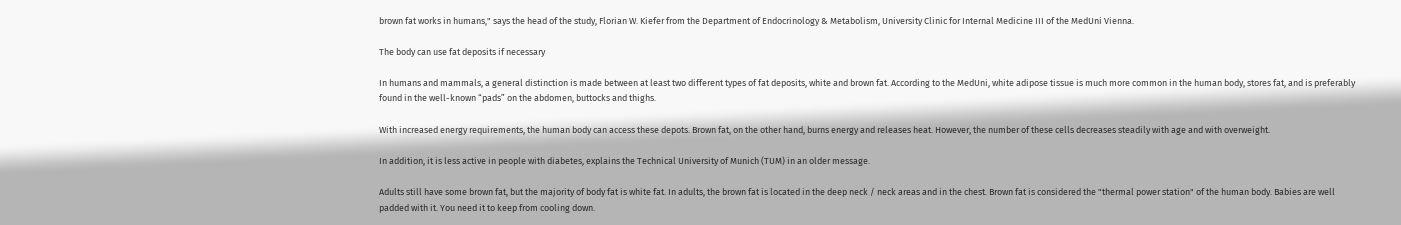brown fat works in humans," says the head of the study, Florian W. Kiefer from the Department of Endocrinology & Metabolism, University Clinic for Internal Medicine III of the MedUni Vienna.

The body can use fat deposits if necessary

In humans and mammals, a general distinction is made between at least two different types of fat deposits, white and brown fat. According to the MedUni, white adipose tissue is much more common in the human body, stores fat, and is preferably found in the well-known “pads” on the abdomen, buttocks and thighs.

With increased energy requirements, the human body can access these depots. Brown fat, on the other hand, burns energy and releases heat. However, the number of these cells decreases steadily with age and with overweight.

In addition, it is less active in people with diabetes, explains the Technical University of Munich (TUM) in an older message.

Adults still have some brown fat, but the majority of body fat is white fat. In adults, the brown fat is located in the deep neck / neck areas and in the chest. Brown fat is considered the "thermal power station" of the human body. Babies are well padded with it. You need it to keep from cooling down.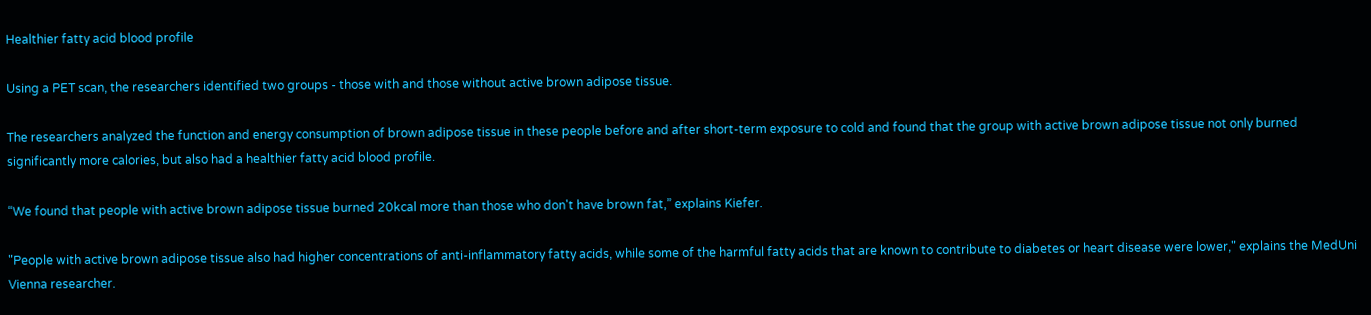Healthier fatty acid blood profile

Using a PET scan, the researchers identified two groups - those with and those without active brown adipose tissue.

The researchers analyzed the function and energy consumption of brown adipose tissue in these people before and after short-term exposure to cold and found that the group with active brown adipose tissue not only burned significantly more calories, but also had a healthier fatty acid blood profile.

“We found that people with active brown adipose tissue burned 20kcal more than those who don't have brown fat,” explains Kiefer.

"People with active brown adipose tissue also had higher concentrations of anti-inflammatory fatty acids, while some of the harmful fatty acids that are known to contribute to diabetes or heart disease were lower," explains the MedUni Vienna researcher.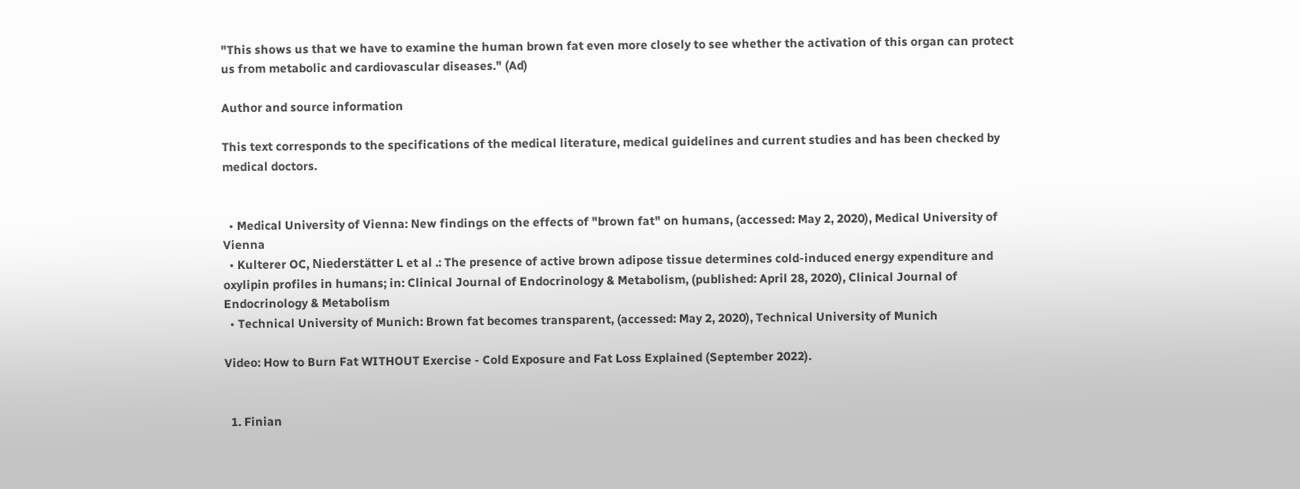"This shows us that we have to examine the human brown fat even more closely to see whether the activation of this organ can protect us from metabolic and cardiovascular diseases." (Ad)

Author and source information

This text corresponds to the specifications of the medical literature, medical guidelines and current studies and has been checked by medical doctors.


  • Medical University of Vienna: New findings on the effects of "brown fat" on humans, (accessed: May 2, 2020), Medical University of Vienna
  • Kulterer OC, Niederstätter L et al .: The presence of active brown adipose tissue determines cold-induced energy expenditure and oxylipin profiles in humans; in: Clinical Journal of Endocrinology & Metabolism, (published: April 28, 2020), Clinical Journal of Endocrinology & Metabolism
  • Technical University of Munich: Brown fat becomes transparent, (accessed: May 2, 2020), Technical University of Munich

Video: How to Burn Fat WITHOUT Exercise - Cold Exposure and Fat Loss Explained (September 2022).


  1. Finian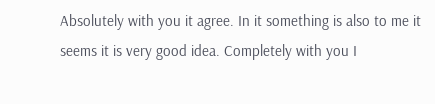Absolutely with you it agree. In it something is also to me it seems it is very good idea. Completely with you I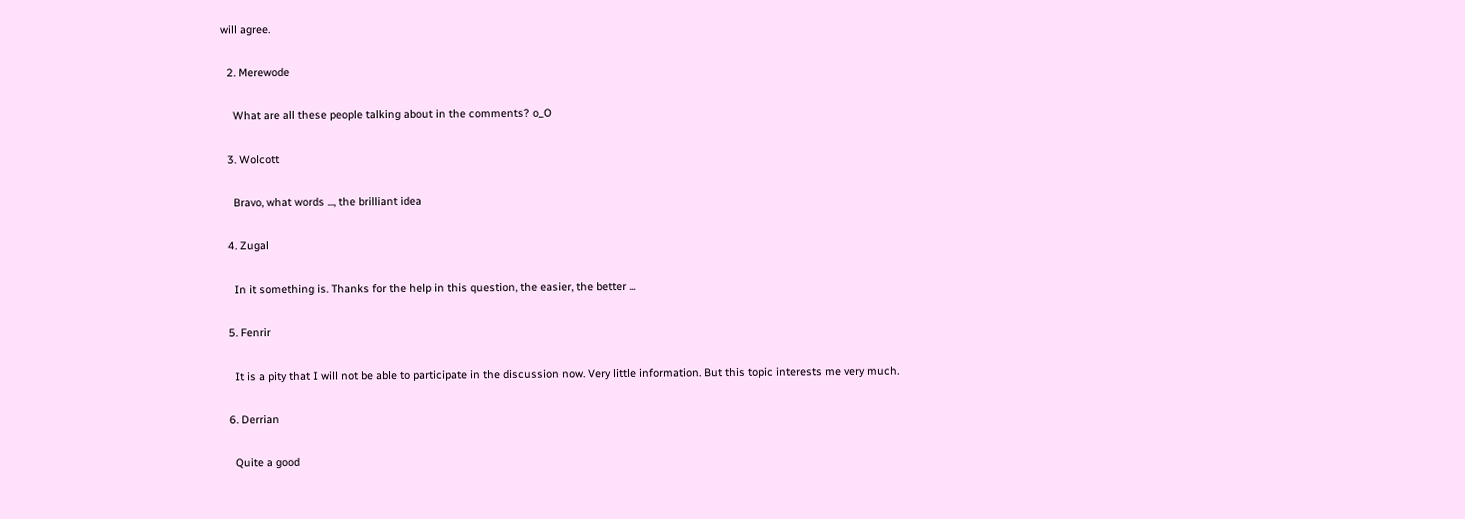will agree.

  2. Merewode

    What are all these people talking about in the comments? o_O

  3. Wolcott

    Bravo, what words ..., the brilliant idea

  4. Zugal

    In it something is. Thanks for the help in this question, the easier, the better ...

  5. Fenrir

    It is a pity that I will not be able to participate in the discussion now. Very little information. But this topic interests me very much.

  6. Derrian

    Quite a good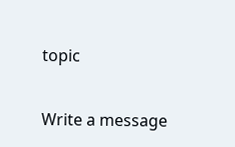topic

Write a message